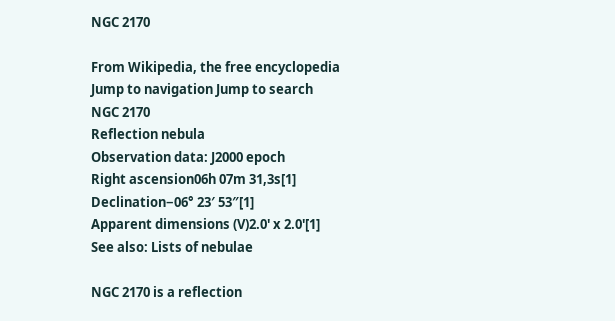NGC 2170

From Wikipedia, the free encyclopedia
Jump to navigation Jump to search
NGC 2170
Reflection nebula
Observation data: J2000 epoch
Right ascension06h 07m 31,3s[1]
Declination−06° 23′ 53″[1]
Apparent dimensions (V)2.0' x 2.0'[1]
See also: Lists of nebulae

NGC 2170 is a reflection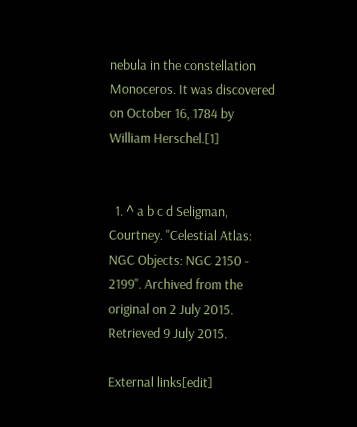nebula in the constellation Monoceros. It was discovered on October 16, 1784 by William Herschel.[1]


  1. ^ a b c d Seligman, Courtney. "Celestial Atlas: NGC Objects: NGC 2150 - 2199". Archived from the original on 2 July 2015. Retrieved 9 July 2015.

External links[edit]